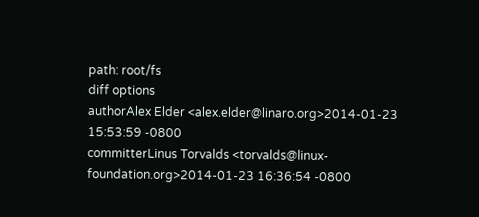path: root/fs
diff options
authorAlex Elder <alex.elder@linaro.org>2014-01-23 15:53:59 -0800
committerLinus Torvalds <torvalds@linux-foundation.org>2014-01-23 16:36:54 -0800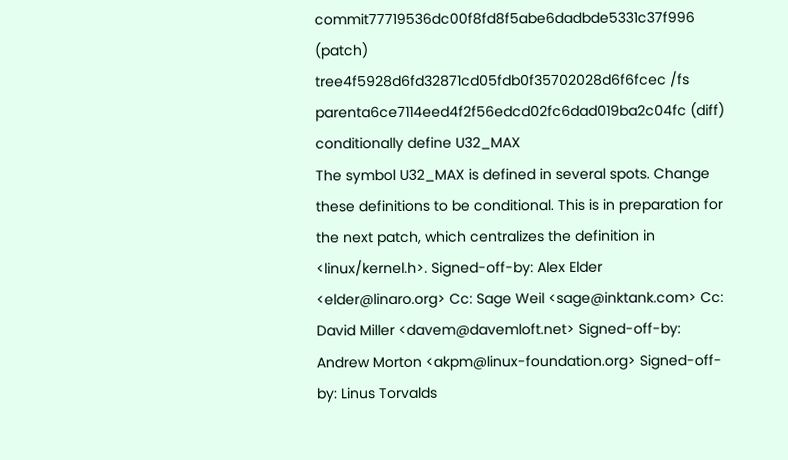commit77719536dc00f8fd8f5abe6dadbde5331c37f996 (patch)
tree4f5928d6fd32871cd05fdb0f35702028d6f6fcec /fs
parenta6ce7114eed4f2f56edcd02fc6dad019ba2c04fc (diff)
conditionally define U32_MAX
The symbol U32_MAX is defined in several spots. Change these definitions to be conditional. This is in preparation for the next patch, which centralizes the definition in <linux/kernel.h>. Signed-off-by: Alex Elder <elder@linaro.org> Cc: Sage Weil <sage@inktank.com> Cc: David Miller <davem@davemloft.net> Signed-off-by: Andrew Morton <akpm@linux-foundation.org> Signed-off-by: Linus Torvalds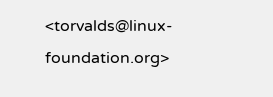<torvalds@linux-foundation.org>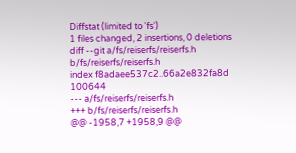Diffstat (limited to 'fs')
1 files changed, 2 insertions, 0 deletions
diff --git a/fs/reiserfs/reiserfs.h b/fs/reiserfs/reiserfs.h
index f8adaee537c2..66a2e832fa8d 100644
--- a/fs/reiserfs/reiserfs.h
+++ b/fs/reiserfs/reiserfs.h
@@ -1958,7 +1958,9 @@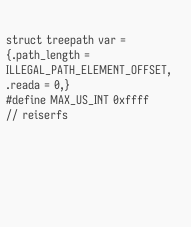struct treepath var = {.path_length = ILLEGAL_PATH_ELEMENT_OFFSET, .reada = 0,}
#define MAX_US_INT 0xffff
// reiserfs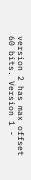version 2 has max offset 60 bits. Version 1 -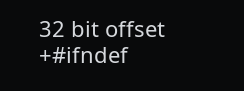32 bit offset
+#ifndef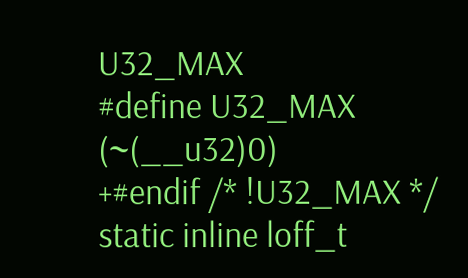U32_MAX
#define U32_MAX (~(__u32)0)
+#endif /* !U32_MAX */
static inline loff_t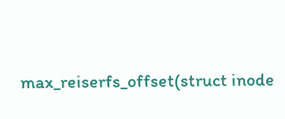max_reiserfs_offset(struct inode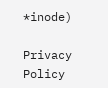*inode)

Privacy Policy